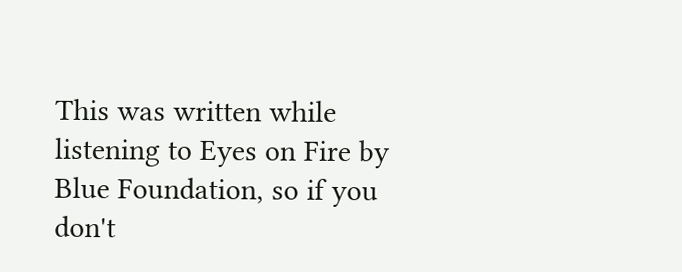This was written while listening to Eyes on Fire by Blue Foundation, so if you don't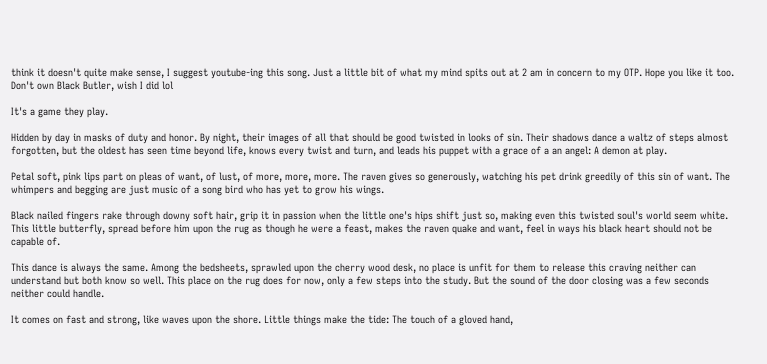think it doesn't quite make sense, I suggest youtube-ing this song. Just a little bit of what my mind spits out at 2 am in concern to my OTP. Hope you like it too. Don't own Black Butler, wish I did lol

It's a game they play.

Hidden by day in masks of duty and honor. By night, their images of all that should be good twisted in looks of sin. Their shadows dance a waltz of steps almost forgotten, but the oldest has seen time beyond life, knows every twist and turn, and leads his puppet with a grace of a an angel: A demon at play.

Petal soft, pink lips part on pleas of want, of lust, of more, more, more. The raven gives so generously, watching his pet drink greedily of this sin of want. The whimpers and begging are just music of a song bird who has yet to grow his wings.

Black nailed fingers rake through downy soft hair, grip it in passion when the little one's hips shift just so, making even this twisted soul's world seem white. This little butterfly, spread before him upon the rug as though he were a feast, makes the raven quake and want, feel in ways his black heart should not be capable of.

This dance is always the same. Among the bedsheets, sprawled upon the cherry wood desk, no place is unfit for them to release this craving neither can understand but both know so well. This place on the rug does for now, only a few steps into the study. But the sound of the door closing was a few seconds neither could handle.

It comes on fast and strong, like waves upon the shore. Little things make the tide: The touch of a gloved hand,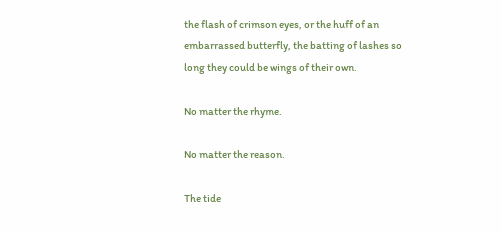the flash of crimson eyes, or the huff of an embarrassed butterfly, the batting of lashes so long they could be wings of their own.

No matter the rhyme.

No matter the reason.

The tide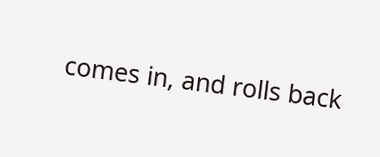comes in, and rolls back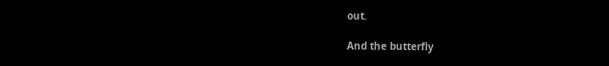out.

And the butterfly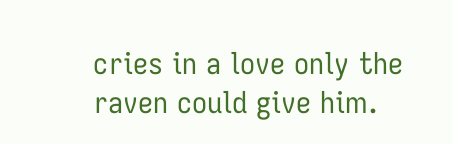cries in a love only the raven could give him.